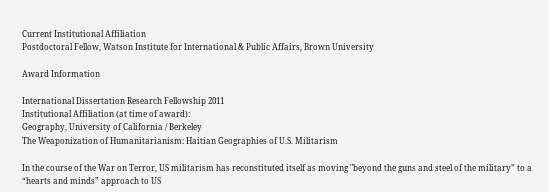Current Institutional Affiliation
Postdoctoral Fellow, Watson Institute for International & Public Affairs, Brown University

Award Information

International Dissertation Research Fellowship 2011
Institutional Affiliation (at time of award):
Geography, University of California / Berkeley
The Weaponization of Humanitarianism: Haitian Geographies of U.S. Militarism

In the course of the War on Terror, US militarism has reconstituted itself as moving "beyond the guns and steel of the military” to a “hearts and minds” approach to US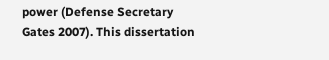power (Defense Secretary Gates 2007). This dissertation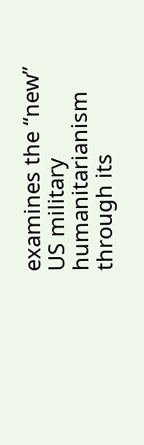examines the “new” US military humanitarianism through its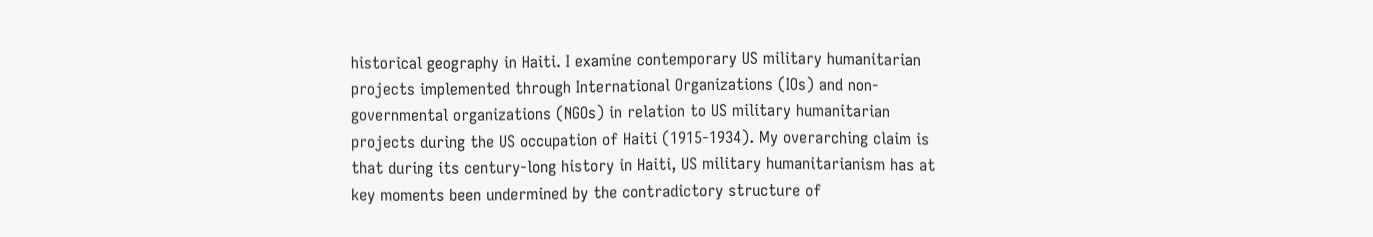historical geography in Haiti. I examine contemporary US military humanitarian projects implemented through International Organizations (IOs) and non-governmental organizations (NGOs) in relation to US military humanitarian projects during the US occupation of Haiti (1915-1934). My overarching claim is that during its century-long history in Haiti, US military humanitarianism has at key moments been undermined by the contradictory structure of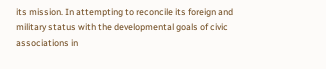its mission. In attempting to reconcile its foreign and military status with the developmental goals of civic associations in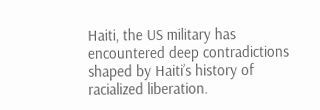Haiti, the US military has encountered deep contradictions shaped by Haiti’s history of racialized liberation.